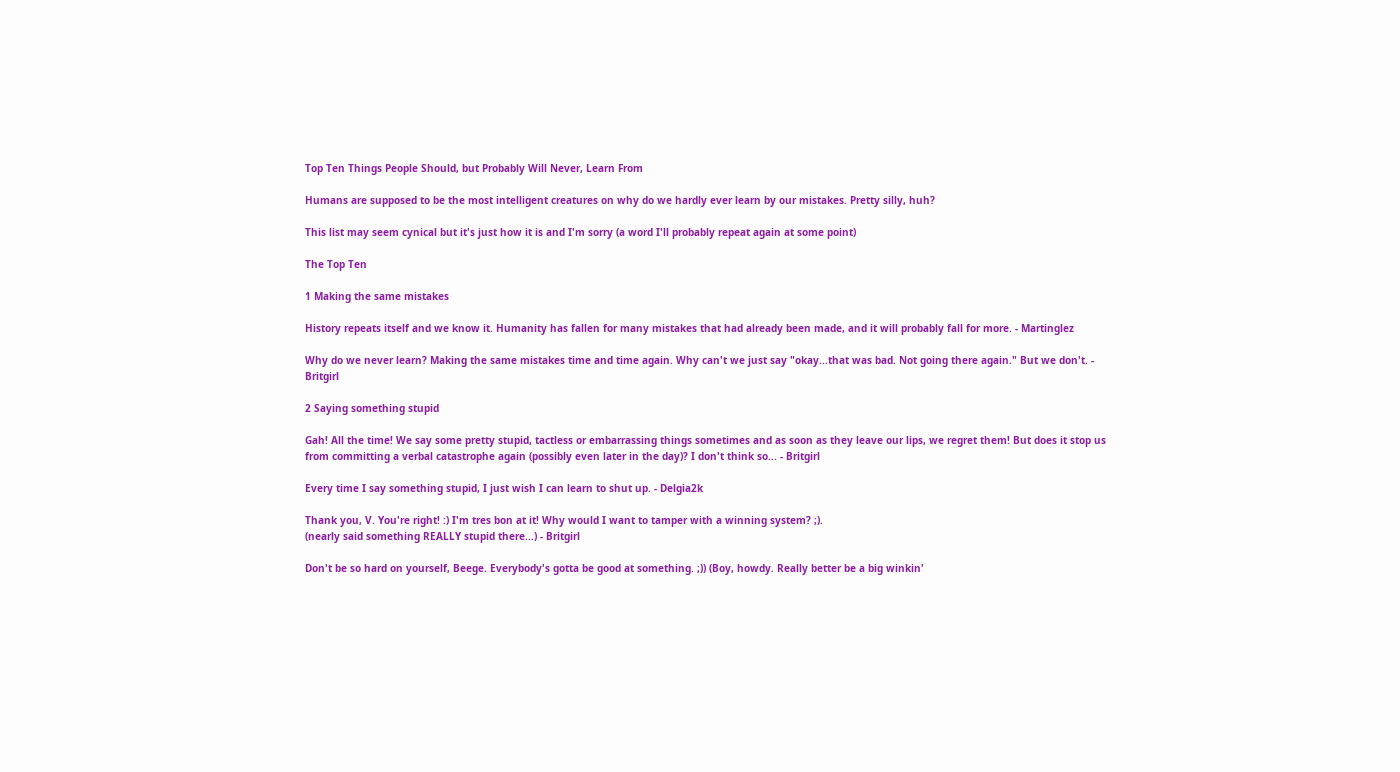Top Ten Things People Should, but Probably Will Never, Learn From

Humans are supposed to be the most intelligent creatures on why do we hardly ever learn by our mistakes. Pretty silly, huh?

This list may seem cynical but it's just how it is and I'm sorry (a word I'll probably repeat again at some point)

The Top Ten

1 Making the same mistakes

History repeats itself and we know it. Humanity has fallen for many mistakes that had already been made, and it will probably fall for more. - Martinglez

Why do we never learn? Making the same mistakes time and time again. Why can't we just say "okay...that was bad. Not going there again." But we don't. - Britgirl

2 Saying something stupid

Gah! All the time! We say some pretty stupid, tactless or embarrassing things sometimes and as soon as they leave our lips, we regret them! But does it stop us from committing a verbal catastrophe again (possibly even later in the day)? I don't think so... - Britgirl

Every time I say something stupid, I just wish I can learn to shut up. - Delgia2k

Thank you, V. You're right! :) I'm tres bon at it! Why would I want to tamper with a winning system? ;).
(nearly said something REALLY stupid there...) - Britgirl

Don't be so hard on yourself, Beege. Everybody's gotta be good at something. ;)) (Boy, howdy. Really better be a big winkin'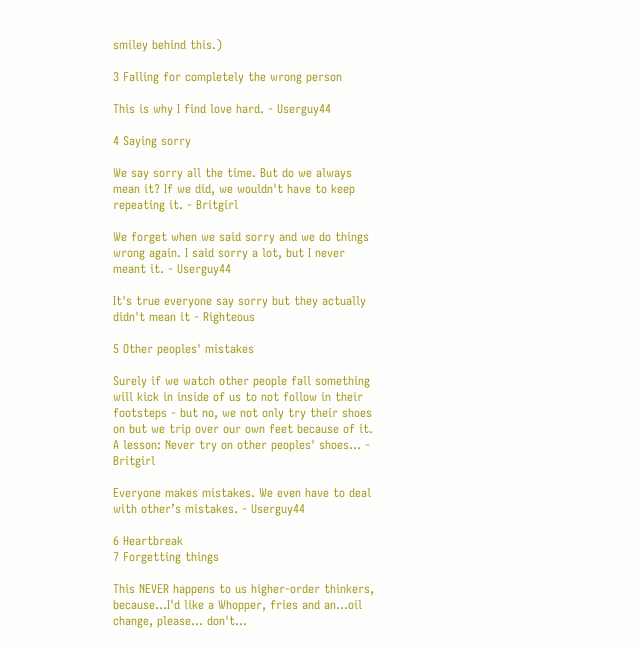smiley behind this.)

3 Falling for completely the wrong person

This is why I find love hard. - Userguy44

4 Saying sorry

We say sorry all the time. But do we always mean it? If we did, we wouldn't have to keep repeating it. - Britgirl

We forget when we said sorry and we do things wrong again. I said sorry a lot, but I never meant it. - Userguy44

It's true everyone say sorry but they actually didn't mean it - Righteous

5 Other peoples' mistakes

Surely if we watch other people fall something will kick in inside of us to not follow in their footsteps - but no, we not only try their shoes on but we trip over our own feet because of it.
A lesson: Never try on other peoples' shoes... - Britgirl

Everyone makes mistakes. We even have to deal with other’s mistakes. - Userguy44

6 Heartbreak
7 Forgetting things

This NEVER happens to us higher-order thinkers, because...I'd like a Whopper, fries and an...oil change, please... don't...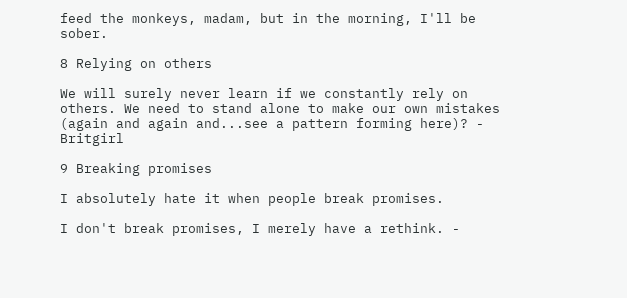feed the monkeys, madam, but in the morning, I'll be sober.

8 Relying on others

We will surely never learn if we constantly rely on others. We need to stand alone to make our own mistakes (again and again and...see a pattern forming here)? - Britgirl

9 Breaking promises

I absolutely hate it when people break promises.

I don't break promises, I merely have a rethink. -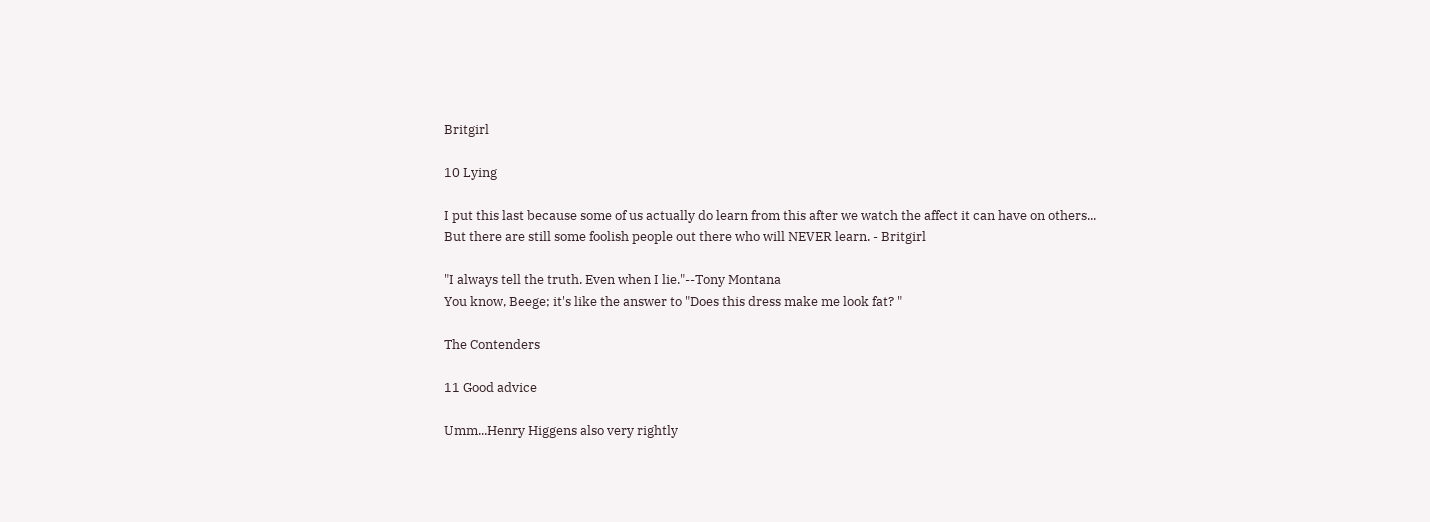Britgirl

10 Lying

I put this last because some of us actually do learn from this after we watch the affect it can have on others...
But there are still some foolish people out there who will NEVER learn. - Britgirl

"I always tell the truth. Even when I lie."--Tony Montana
You know, Beege; it's like the answer to "Does this dress make me look fat? "

The Contenders

11 Good advice

Umm...Henry Higgens also very rightly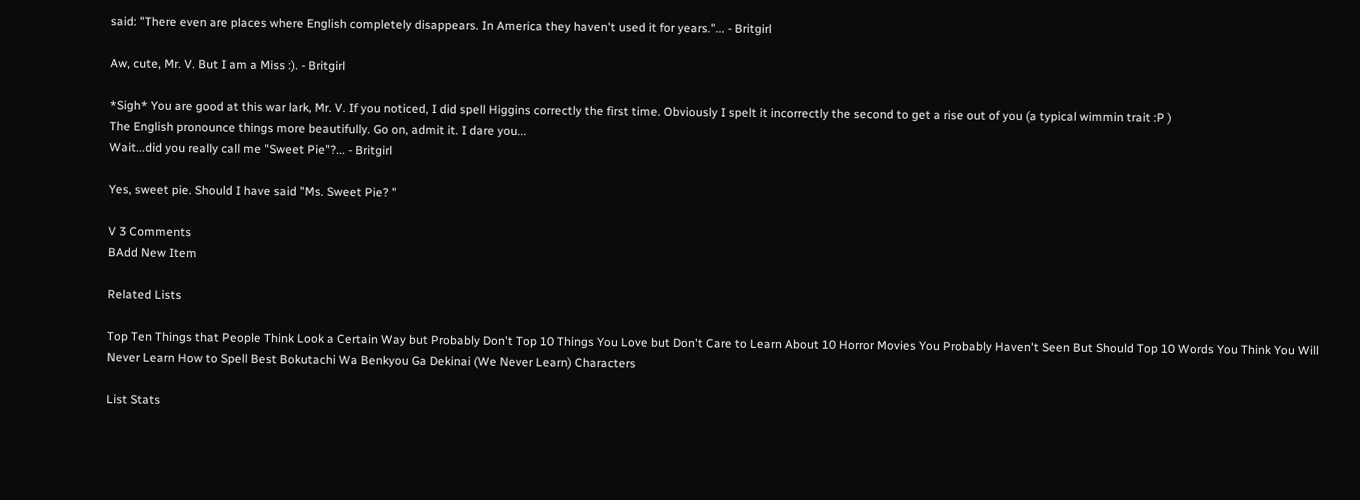said: "There even are places where English completely disappears. In America they haven't used it for years."... - Britgirl

Aw, cute, Mr. V. But I am a Miss :). - Britgirl

*Sigh* You are good at this war lark, Mr. V. If you noticed, I did spell Higgins correctly the first time. Obviously I spelt it incorrectly the second to get a rise out of you (a typical wimmin trait :P )
The English pronounce things more beautifully. Go on, admit it. I dare you...
Wait...did you really call me "Sweet Pie"?... - Britgirl

Yes, sweet pie. Should I have said "Ms. Sweet Pie? "

V 3 Comments
BAdd New Item

Related Lists

Top Ten Things that People Think Look a Certain Way but Probably Don't Top 10 Things You Love but Don't Care to Learn About 10 Horror Movies You Probably Haven't Seen But Should Top 10 Words You Think You Will Never Learn How to Spell Best Bokutachi Wa Benkyou Ga Dekinai (We Never Learn) Characters

List Stats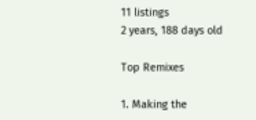11 listings
2 years, 188 days old

Top Remixes

1. Making the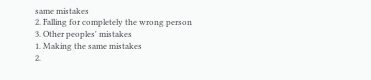same mistakes
2. Falling for completely the wrong person
3. Other peoples' mistakes
1. Making the same mistakes
2.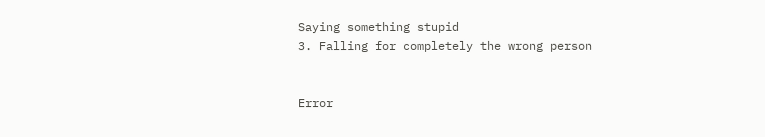Saying something stupid
3. Falling for completely the wrong person


Error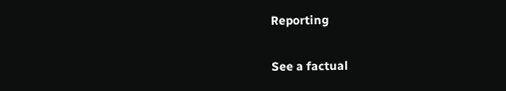Reporting

See a factual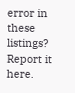error in these listings? Report it here.